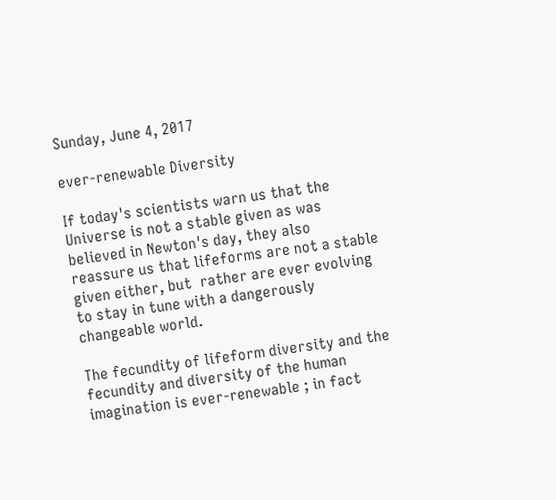Sunday, June 4, 2017

ever-renewable Diversity

If today's scientists warn us that the Universe is not a stable given as was believed in Newton's day, they also reassure us that lifeforms are not a stable given either, but  rather are ever evolving to stay in tune with a dangerously changeable world.

The fecundity of lifeform diversity and the fecundity and diversity of the human imagination is ever-renewable ; in fact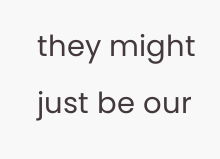they might just be our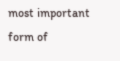most important form of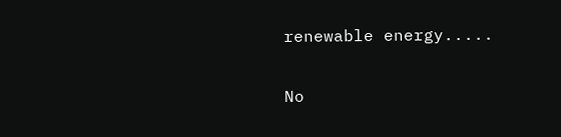renewable energy.....

No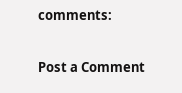comments:

Post a Comment